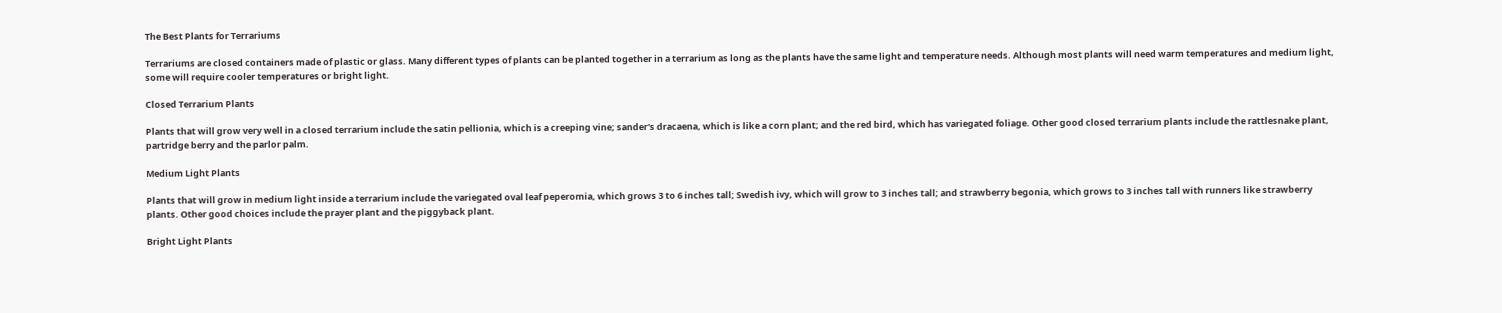The Best Plants for Terrariums

Terrariums are closed containers made of plastic or glass. Many different types of plants can be planted together in a terrarium as long as the plants have the same light and temperature needs. Although most plants will need warm temperatures and medium light, some will require cooler temperatures or bright light.

Closed Terrarium Plants

Plants that will grow very well in a closed terrarium include the satin pellionia, which is a creeping vine; sander's dracaena, which is like a corn plant; and the red bird, which has variegated foliage. Other good closed terrarium plants include the rattlesnake plant, partridge berry and the parlor palm.

Medium Light Plants

Plants that will grow in medium light inside a terrarium include the variegated oval leaf peperomia, which grows 3 to 6 inches tall; Swedish ivy, which will grow to 3 inches tall; and strawberry begonia, which grows to 3 inches tall with runners like strawberry plants. Other good choices include the prayer plant and the piggyback plant.

Bright Light Plants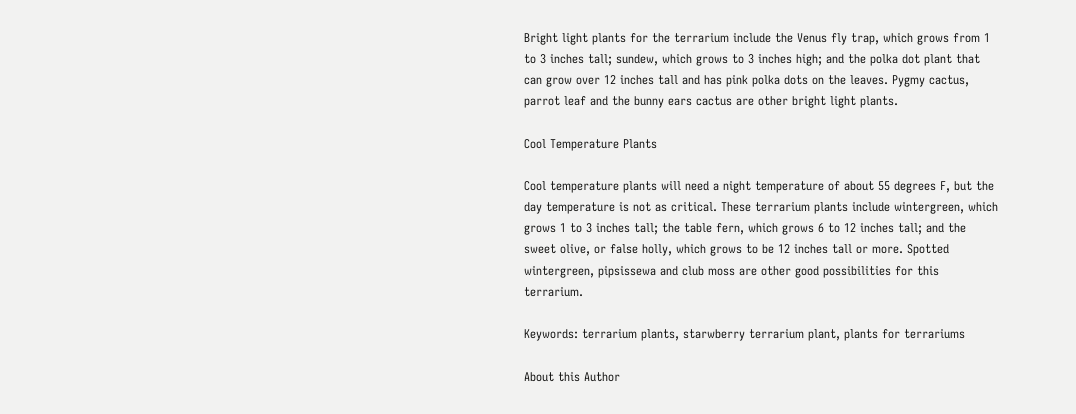Bright light plants for the terrarium include the Venus fly trap, which grows from 1 to 3 inches tall; sundew, which grows to 3 inches high; and the polka dot plant that can grow over 12 inches tall and has pink polka dots on the leaves. Pygmy cactus, parrot leaf and the bunny ears cactus are other bright light plants.

Cool Temperature Plants

Cool temperature plants will need a night temperature of about 55 degrees F, but the day temperature is not as critical. These terrarium plants include wintergreen, which grows 1 to 3 inches tall; the table fern, which grows 6 to 12 inches tall; and the sweet olive, or false holly, which grows to be 12 inches tall or more. Spotted wintergreen, pipsissewa and club moss are other good possibilities for this terrarium.

Keywords: terrarium plants, starwberry terrarium plant, plants for terrariums

About this Author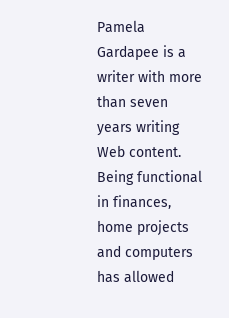Pamela Gardapee is a writer with more than seven years writing Web content. Being functional in finances, home projects and computers has allowed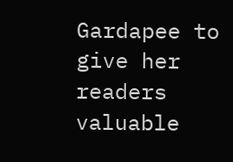Gardapee to give her readers valuable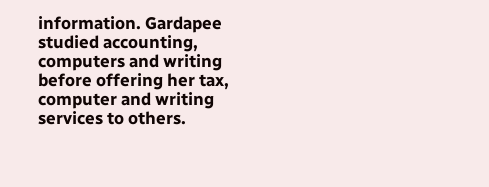information. Gardapee studied accounting, computers and writing before offering her tax, computer and writing services to others.